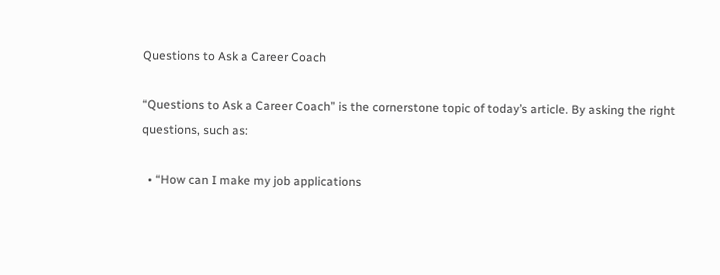Questions to Ask a Career Coach

“Questions to Ask a Career Coach” is the cornerstone topic of today’s article. By asking the right questions, such as:

  • “How can I make my job applications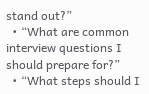stand out?”
  • “What are common interview questions I should prepare for?”
  • “What steps should I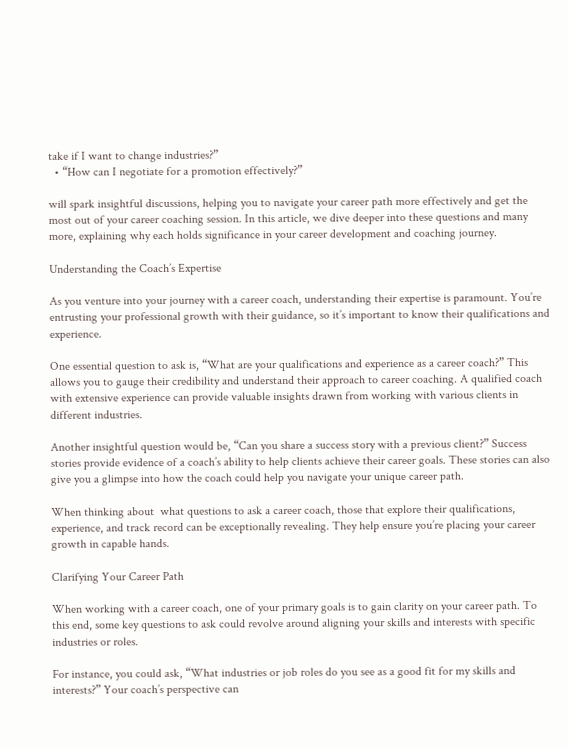take if I want to change industries?”
  • “How can I negotiate for a promotion effectively?”

will spark insightful discussions, helping you to navigate your career path more effectively and get the most out of your career coaching session. In this article, we dive deeper into these questions and many more, explaining why each holds significance in your career development and coaching journey.

Understanding the Coach’s Expertise

As you venture into your journey with a career coach, understanding their expertise is paramount. You’re entrusting your professional growth with their guidance, so it’s important to know their qualifications and experience.

One essential question to ask is, “What are your qualifications and experience as a career coach?” This allows you to gauge their credibility and understand their approach to career coaching. A qualified coach with extensive experience can provide valuable insights drawn from working with various clients in different industries.

Another insightful question would be, “Can you share a success story with a previous client?” Success stories provide evidence of a coach’s ability to help clients achieve their career goals. These stories can also give you a glimpse into how the coach could help you navigate your unique career path.

When thinking about  what questions to ask a career coach, those that explore their qualifications, experience, and track record can be exceptionally revealing. They help ensure you’re placing your career growth in capable hands.

Clarifying Your Career Path

When working with a career coach, one of your primary goals is to gain clarity on your career path. To this end, some key questions to ask could revolve around aligning your skills and interests with specific industries or roles.

For instance, you could ask, “What industries or job roles do you see as a good fit for my skills and interests?” Your coach’s perspective can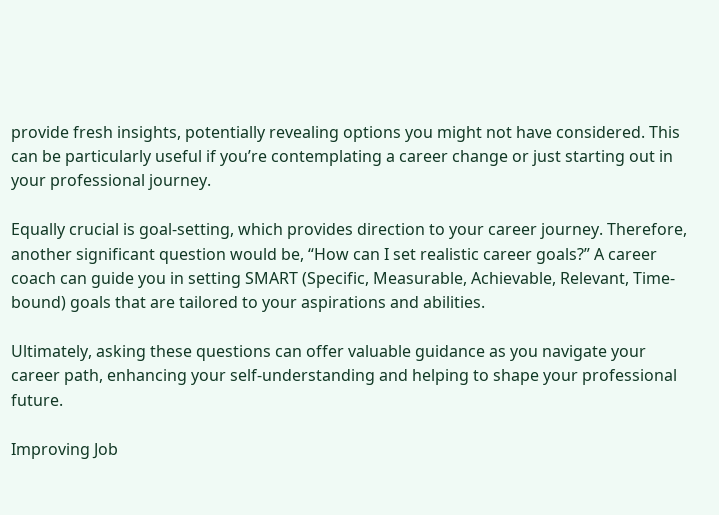provide fresh insights, potentially revealing options you might not have considered. This can be particularly useful if you’re contemplating a career change or just starting out in your professional journey.

Equally crucial is goal-setting, which provides direction to your career journey. Therefore, another significant question would be, “How can I set realistic career goals?” A career coach can guide you in setting SMART (Specific, Measurable, Achievable, Relevant, Time-bound) goals that are tailored to your aspirations and abilities.

Ultimately, asking these questions can offer valuable guidance as you navigate your career path, enhancing your self-understanding and helping to shape your professional future.

Improving Job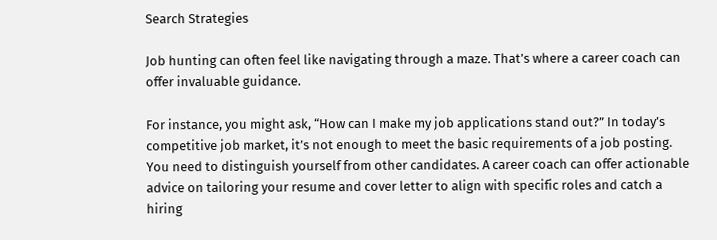Search Strategies

Job hunting can often feel like navigating through a maze. That’s where a career coach can offer invaluable guidance.

For instance, you might ask, “How can I make my job applications stand out?” In today’s competitive job market, it’s not enough to meet the basic requirements of a job posting. You need to distinguish yourself from other candidates. A career coach can offer actionable advice on tailoring your resume and cover letter to align with specific roles and catch a hiring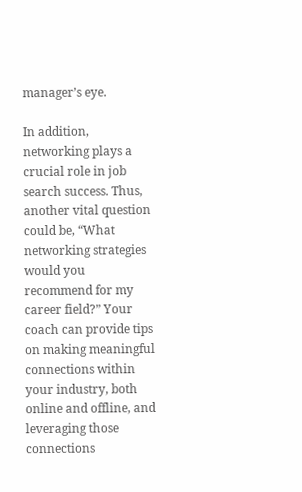manager’s eye.

In addition, networking plays a crucial role in job search success. Thus, another vital question could be, “What networking strategies would you recommend for my career field?” Your coach can provide tips on making meaningful connections within your industry, both online and offline, and leveraging those connections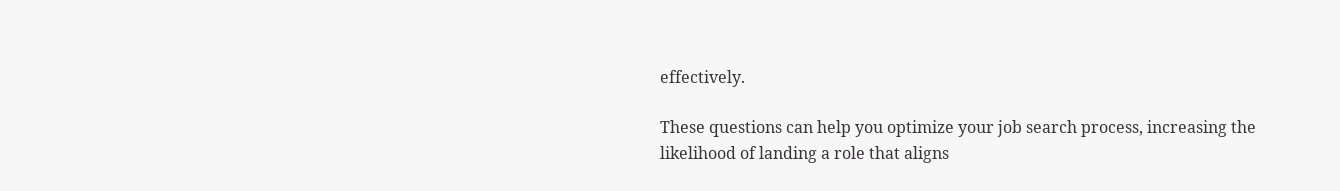effectively.

These questions can help you optimize your job search process, increasing the likelihood of landing a role that aligns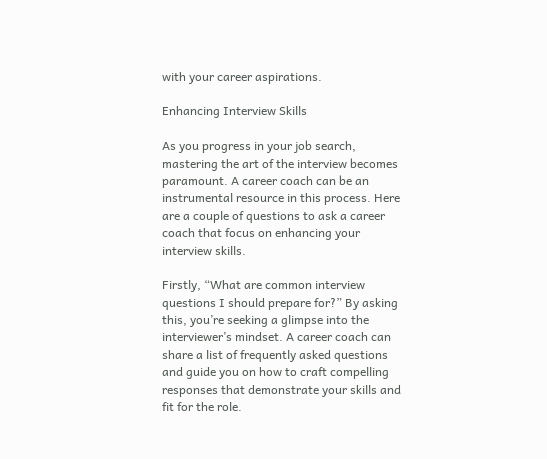with your career aspirations.

Enhancing Interview Skills

As you progress in your job search, mastering the art of the interview becomes paramount. A career coach can be an instrumental resource in this process. Here are a couple of questions to ask a career coach that focus on enhancing your interview skills.

Firstly, “What are common interview questions I should prepare for?” By asking this, you’re seeking a glimpse into the interviewer’s mindset. A career coach can share a list of frequently asked questions and guide you on how to craft compelling responses that demonstrate your skills and fit for the role.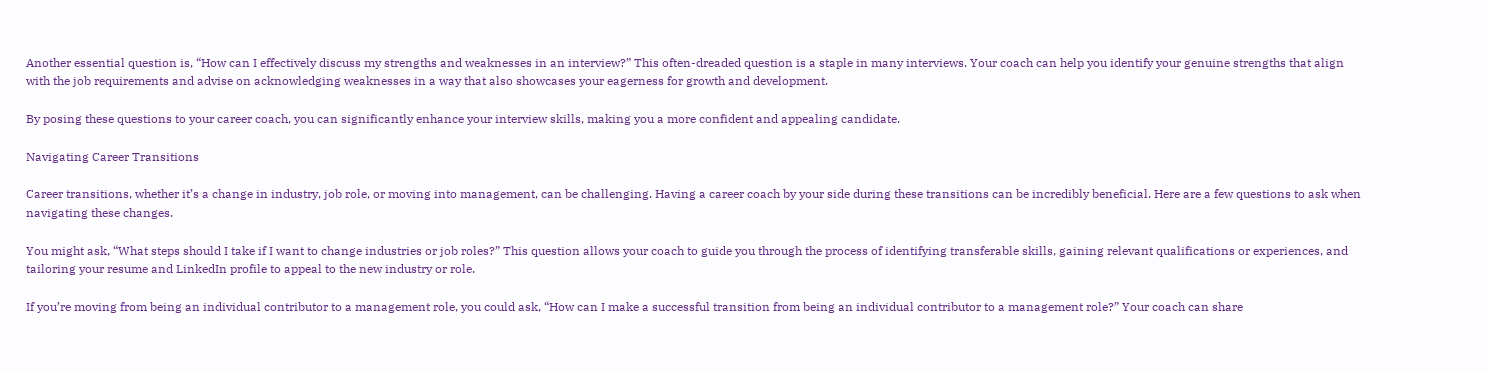Another essential question is, “How can I effectively discuss my strengths and weaknesses in an interview?” This often-dreaded question is a staple in many interviews. Your coach can help you identify your genuine strengths that align with the job requirements and advise on acknowledging weaknesses in a way that also showcases your eagerness for growth and development.

By posing these questions to your career coach, you can significantly enhance your interview skills, making you a more confident and appealing candidate.

Navigating Career Transitions

Career transitions, whether it’s a change in industry, job role, or moving into management, can be challenging. Having a career coach by your side during these transitions can be incredibly beneficial. Here are a few questions to ask when navigating these changes.

You might ask, “What steps should I take if I want to change industries or job roles?” This question allows your coach to guide you through the process of identifying transferable skills, gaining relevant qualifications or experiences, and tailoring your resume and LinkedIn profile to appeal to the new industry or role.

If you’re moving from being an individual contributor to a management role, you could ask, “How can I make a successful transition from being an individual contributor to a management role?” Your coach can share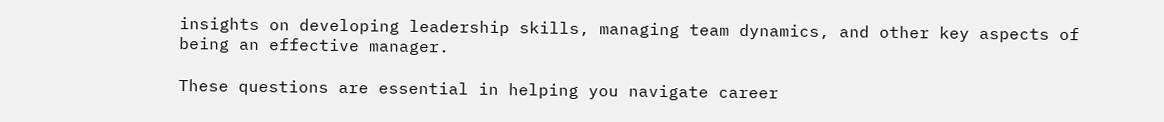insights on developing leadership skills, managing team dynamics, and other key aspects of being an effective manager.

These questions are essential in helping you navigate career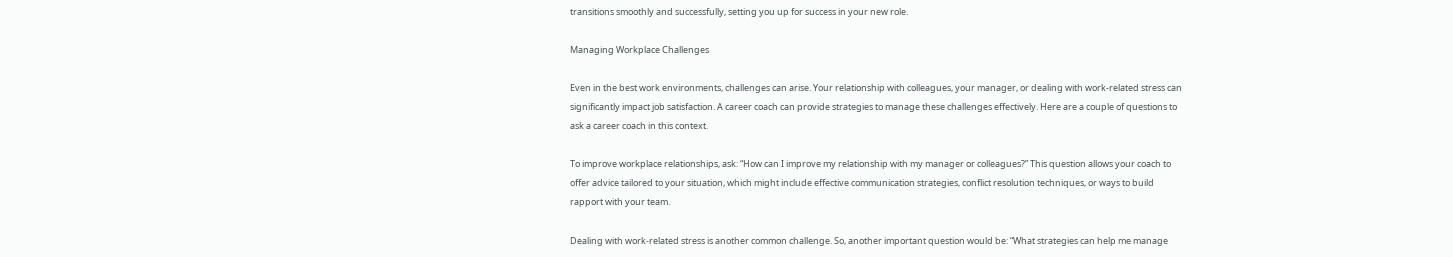transitions smoothly and successfully, setting you up for success in your new role.

Managing Workplace Challenges

Even in the best work environments, challenges can arise. Your relationship with colleagues, your manager, or dealing with work-related stress can significantly impact job satisfaction. A career coach can provide strategies to manage these challenges effectively. Here are a couple of questions to ask a career coach in this context.

To improve workplace relationships, ask: “How can I improve my relationship with my manager or colleagues?” This question allows your coach to offer advice tailored to your situation, which might include effective communication strategies, conflict resolution techniques, or ways to build rapport with your team.

Dealing with work-related stress is another common challenge. So, another important question would be: “What strategies can help me manage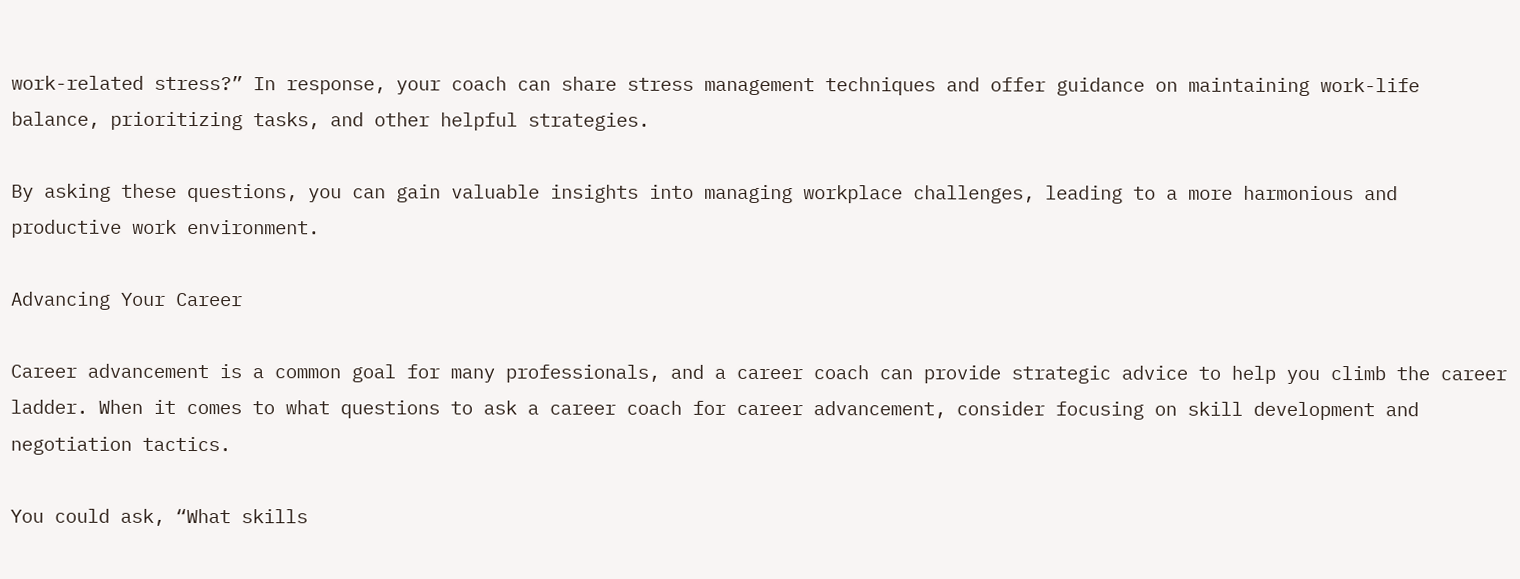work-related stress?” In response, your coach can share stress management techniques and offer guidance on maintaining work-life balance, prioritizing tasks, and other helpful strategies.

By asking these questions, you can gain valuable insights into managing workplace challenges, leading to a more harmonious and productive work environment.

Advancing Your Career

Career advancement is a common goal for many professionals, and a career coach can provide strategic advice to help you climb the career ladder. When it comes to what questions to ask a career coach for career advancement, consider focusing on skill development and negotiation tactics.

You could ask, “What skills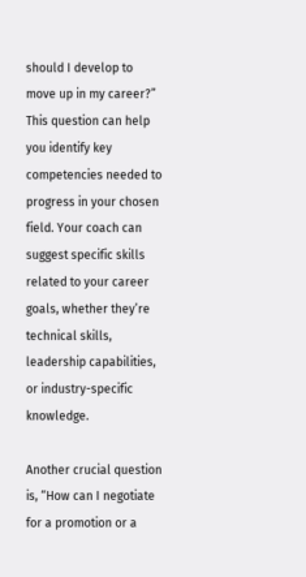should I develop to move up in my career?” This question can help you identify key competencies needed to progress in your chosen field. Your coach can suggest specific skills related to your career goals, whether they’re technical skills, leadership capabilities, or industry-specific knowledge.

Another crucial question is, “How can I negotiate for a promotion or a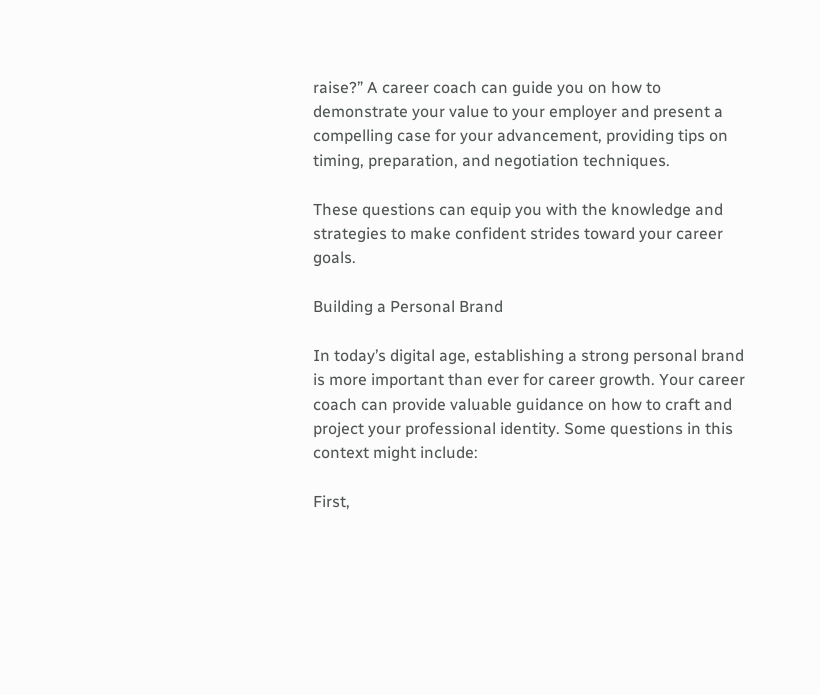raise?” A career coach can guide you on how to demonstrate your value to your employer and present a compelling case for your advancement, providing tips on timing, preparation, and negotiation techniques.

These questions can equip you with the knowledge and strategies to make confident strides toward your career goals.

Building a Personal Brand

In today’s digital age, establishing a strong personal brand is more important than ever for career growth. Your career coach can provide valuable guidance on how to craft and project your professional identity. Some questions in this context might include:

First,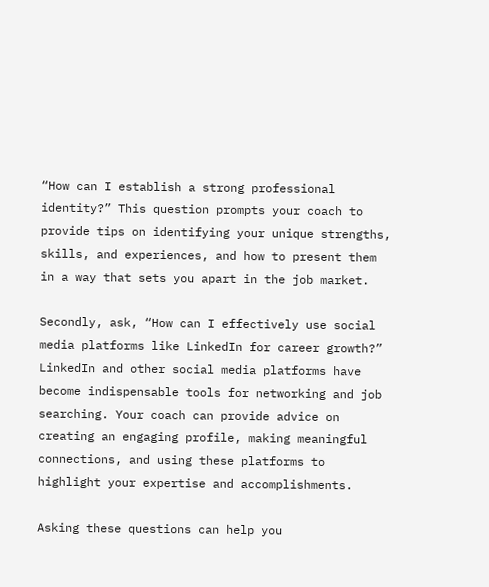“How can I establish a strong professional identity?” This question prompts your coach to provide tips on identifying your unique strengths, skills, and experiences, and how to present them in a way that sets you apart in the job market.

Secondly, ask, “How can I effectively use social media platforms like LinkedIn for career growth?” LinkedIn and other social media platforms have become indispensable tools for networking and job searching. Your coach can provide advice on creating an engaging profile, making meaningful connections, and using these platforms to highlight your expertise and accomplishments.

Asking these questions can help you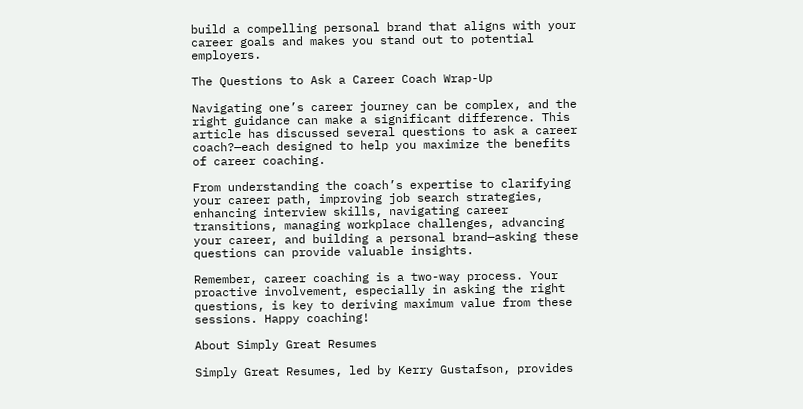build a compelling personal brand that aligns with your career goals and makes you stand out to potential employers.

The Questions to Ask a Career Coach Wrap-Up

Navigating one’s career journey can be complex, and the right guidance can make a significant difference. This article has discussed several questions to ask a career coach?—each designed to help you maximize the benefits of career coaching.

From understanding the coach’s expertise to clarifying your career path, improving job search strategies, enhancing interview skills, navigating career transitions, managing workplace challenges, advancing your career, and building a personal brand—asking these questions can provide valuable insights.

Remember, career coaching is a two-way process. Your proactive involvement, especially in asking the right questions, is key to deriving maximum value from these sessions. Happy coaching!

About Simply Great Resumes

Simply Great Resumes, led by Kerry Gustafson, provides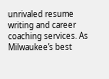unrivaled resume writing and career coaching services. As Milwaukee’s best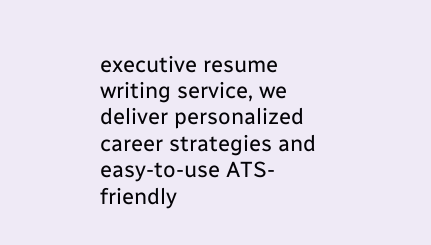executive resume writing service, we deliver personalized career strategies and easy-to-use ATS-friendly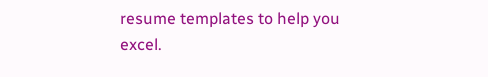resume templates to help you excel.